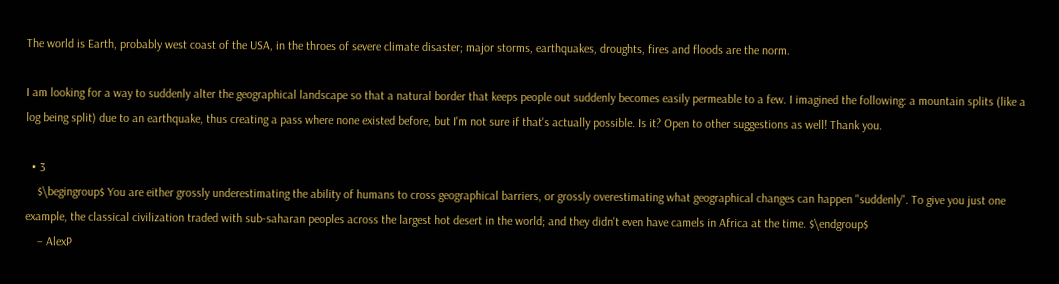The world is Earth, probably west coast of the USA, in the throes of severe climate disaster; major storms, earthquakes, droughts, fires and floods are the norm.

I am looking for a way to suddenly alter the geographical landscape so that a natural border that keeps people out suddenly becomes easily permeable to a few. I imagined the following: a mountain splits (like a log being split) due to an earthquake, thus creating a pass where none existed before, but I'm not sure if that's actually possible. Is it? Open to other suggestions as well! Thank you.

  • 3
    $\begingroup$ You are either grossly underestimating the ability of humans to cross geographical barriers, or grossly overestimating what geographical changes can happen "suddenly". To give you just one example, the classical civilization traded with sub-saharan peoples across the largest hot desert in the world; and they didn't even have camels in Africa at the time. $\endgroup$
    – AlexP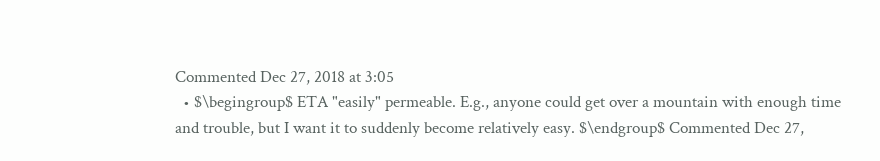Commented Dec 27, 2018 at 3:05
  • $\begingroup$ ETA "easily" permeable. E.g., anyone could get over a mountain with enough time and trouble, but I want it to suddenly become relatively easy. $\endgroup$ Commented Dec 27,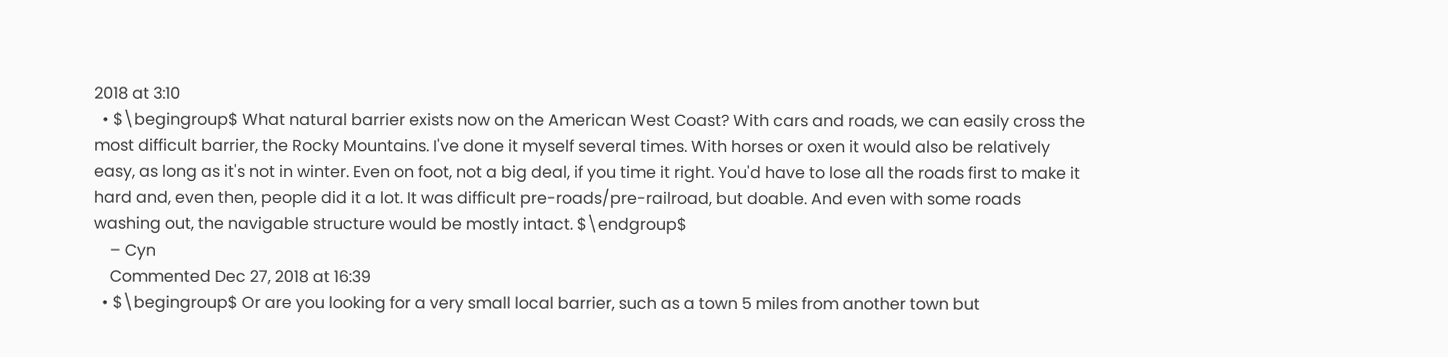2018 at 3:10
  • $\begingroup$ What natural barrier exists now on the American West Coast? With cars and roads, we can easily cross the most difficult barrier, the Rocky Mountains. I've done it myself several times. With horses or oxen it would also be relatively easy, as long as it's not in winter. Even on foot, not a big deal, if you time it right. You'd have to lose all the roads first to make it hard and, even then, people did it a lot. It was difficult pre-roads/pre-railroad, but doable. And even with some roads washing out, the navigable structure would be mostly intact. $\endgroup$
    – Cyn
    Commented Dec 27, 2018 at 16:39
  • $\begingroup$ Or are you looking for a very small local barrier, such as a town 5 miles from another town but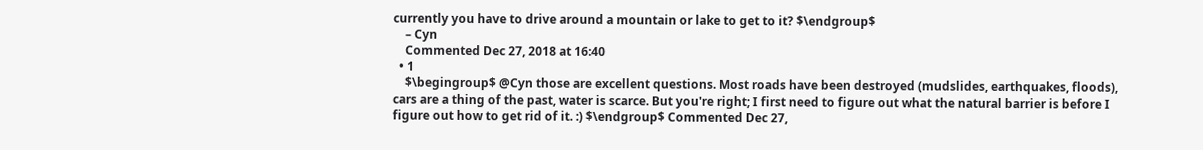currently you have to drive around a mountain or lake to get to it? $\endgroup$
    – Cyn
    Commented Dec 27, 2018 at 16:40
  • 1
    $\begingroup$ @Cyn those are excellent questions. Most roads have been destroyed (mudslides, earthquakes, floods), cars are a thing of the past, water is scarce. But you're right; I first need to figure out what the natural barrier is before I figure out how to get rid of it. :) $\endgroup$ Commented Dec 27,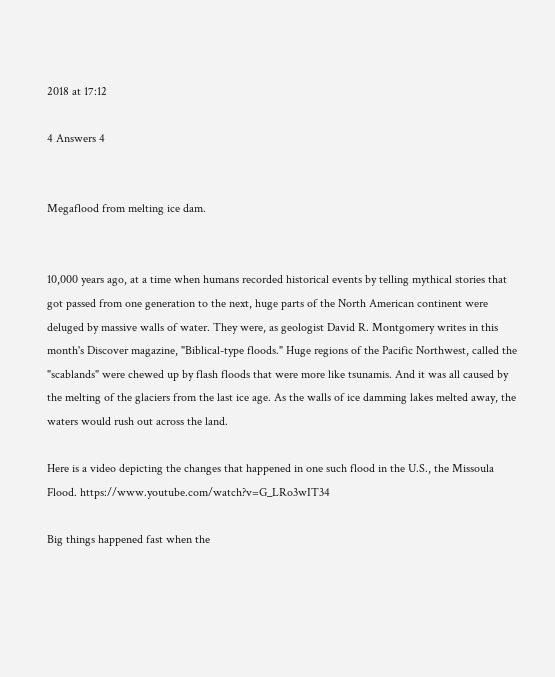2018 at 17:12

4 Answers 4


Megaflood from melting ice dam.


10,000 years ago, at a time when humans recorded historical events by telling mythical stories that got passed from one generation to the next, huge parts of the North American continent were deluged by massive walls of water. They were, as geologist David R. Montgomery writes in this month's Discover magazine, "Biblical-type floods." Huge regions of the Pacific Northwest, called the "scablands" were chewed up by flash floods that were more like tsunamis. And it was all caused by the melting of the glaciers from the last ice age. As the walls of ice damming lakes melted away, the waters would rush out across the land.

Here is a video depicting the changes that happened in one such flood in the U.S., the Missoula Flood. https://www.youtube.com/watch?v=G_LRo3wIT34

Big things happened fast when the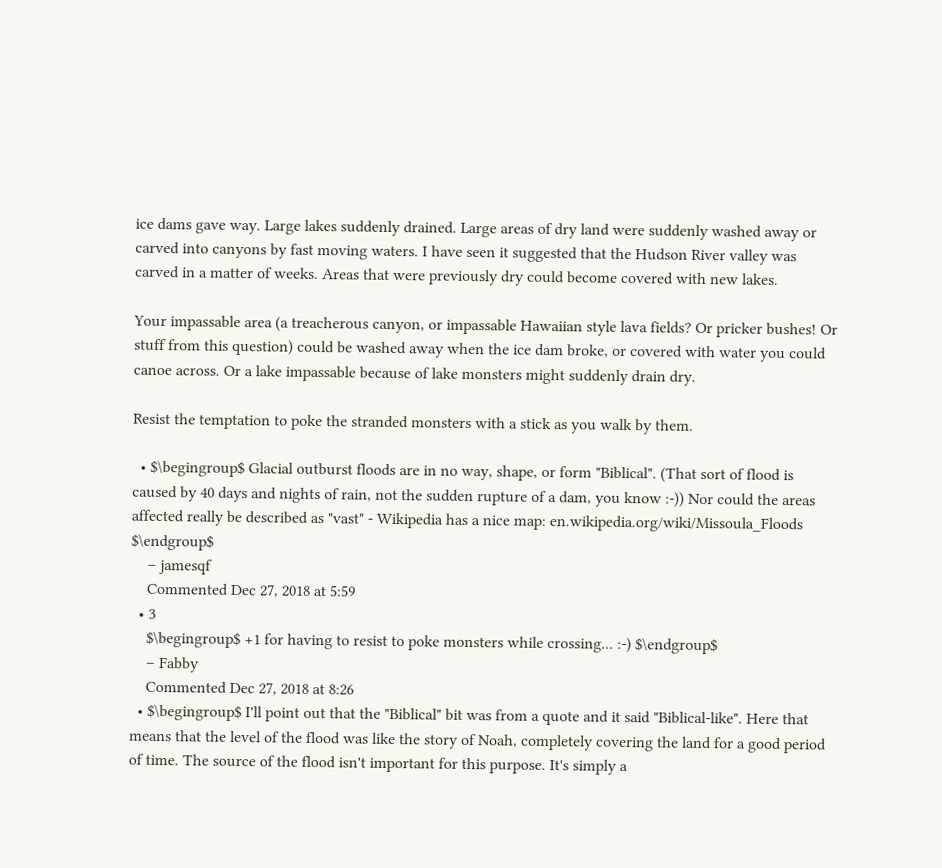ice dams gave way. Large lakes suddenly drained. Large areas of dry land were suddenly washed away or carved into canyons by fast moving waters. I have seen it suggested that the Hudson River valley was carved in a matter of weeks. Areas that were previously dry could become covered with new lakes.

Your impassable area (a treacherous canyon, or impassable Hawaiian style lava fields? Or pricker bushes! Or stuff from this question) could be washed away when the ice dam broke, or covered with water you could canoe across. Or a lake impassable because of lake monsters might suddenly drain dry.

Resist the temptation to poke the stranded monsters with a stick as you walk by them.

  • $\begingroup$ Glacial outburst floods are in no way, shape, or form "Biblical". (That sort of flood is caused by 40 days and nights of rain, not the sudden rupture of a dam, you know :-)) Nor could the areas affected really be described as "vast" - Wikipedia has a nice map: en.wikipedia.org/wiki/Missoula_Floods $\endgroup$
    – jamesqf
    Commented Dec 27, 2018 at 5:59
  • 3
    $\begingroup$ +1 for having to resist to poke monsters while crossing... :-) $\endgroup$
    – Fabby
    Commented Dec 27, 2018 at 8:26
  • $\begingroup$ I'll point out that the "Biblical" bit was from a quote and it said "Biblical-like". Here that means that the level of the flood was like the story of Noah, completely covering the land for a good period of time. The source of the flood isn't important for this purpose. It's simply a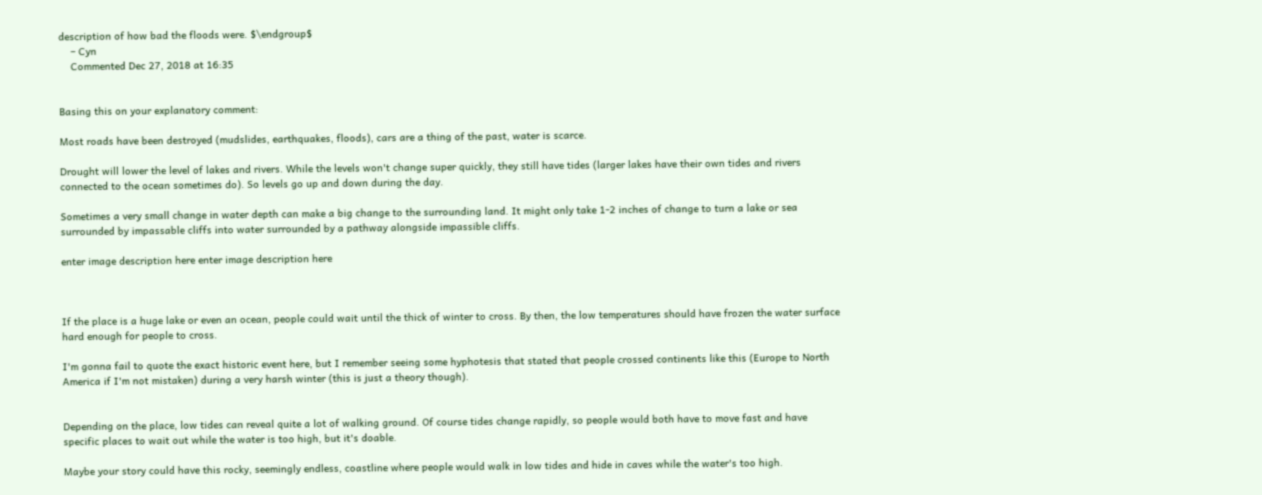description of how bad the floods were. $\endgroup$
    – Cyn
    Commented Dec 27, 2018 at 16:35


Basing this on your explanatory comment:

Most roads have been destroyed (mudslides, earthquakes, floods), cars are a thing of the past, water is scarce.

Drought will lower the level of lakes and rivers. While the levels won't change super quickly, they still have tides (larger lakes have their own tides and rivers connected to the ocean sometimes do). So levels go up and down during the day.

Sometimes a very small change in water depth can make a big change to the surrounding land. It might only take 1-2 inches of change to turn a lake or sea surrounded by impassable cliffs into water surrounded by a pathway alongside impassible cliffs.

enter image description here enter image description here



If the place is a huge lake or even an ocean, people could wait until the thick of winter to cross. By then, the low temperatures should have frozen the water surface hard enough for people to cross.

I'm gonna fail to quote the exact historic event here, but I remember seeing some hyphotesis that stated that people crossed continents like this (Europe to North America if I'm not mistaken) during a very harsh winter (this is just a theory though).


Depending on the place, low tides can reveal quite a lot of walking ground. Of course tides change rapidly, so people would both have to move fast and have specific places to wait out while the water is too high, but it's doable.

Maybe your story could have this rocky, seemingly endless, coastline where people would walk in low tides and hide in caves while the water's too high.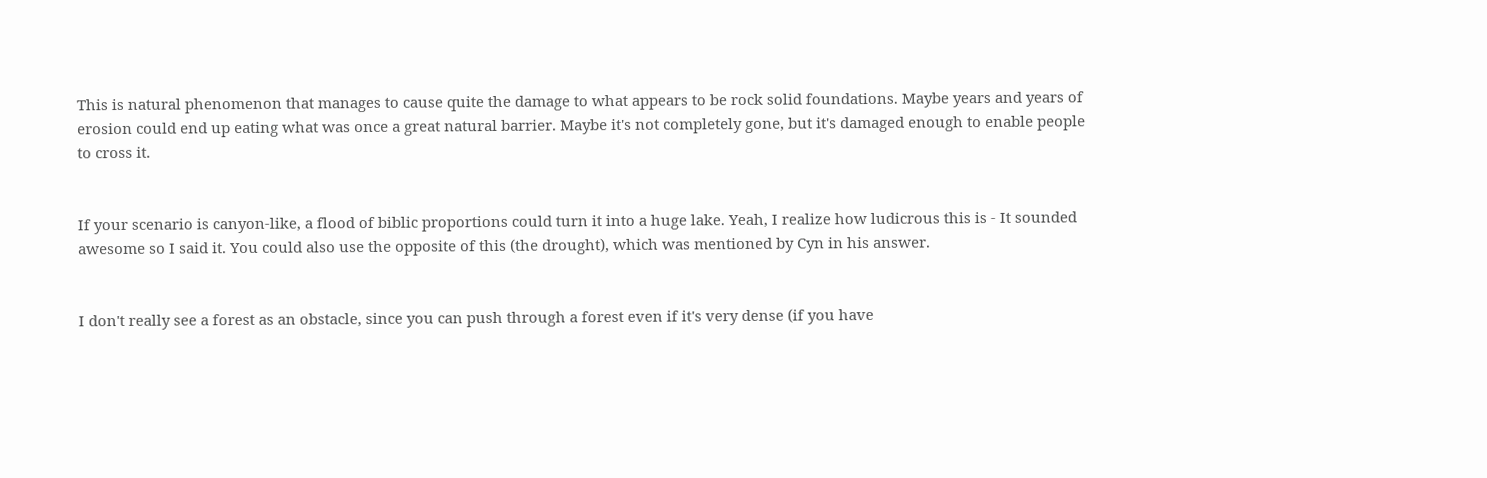This is natural phenomenon that manages to cause quite the damage to what appears to be rock solid foundations. Maybe years and years of erosion could end up eating what was once a great natural barrier. Maybe it's not completely gone, but it's damaged enough to enable people to cross it.


If your scenario is canyon-like, a flood of biblic proportions could turn it into a huge lake. Yeah, I realize how ludicrous this is - It sounded awesome so I said it. You could also use the opposite of this (the drought), which was mentioned by Cyn in his answer.


I don't really see a forest as an obstacle, since you can push through a forest even if it's very dense (if you have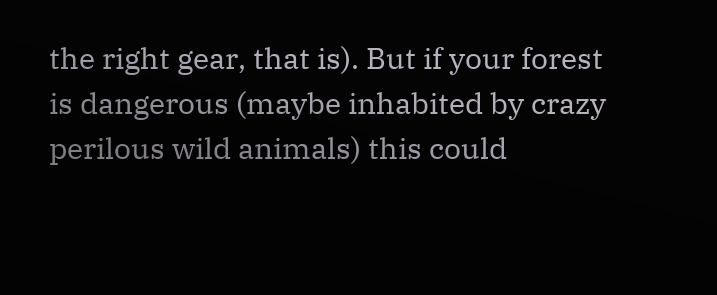the right gear, that is). But if your forest is dangerous (maybe inhabited by crazy perilous wild animals) this could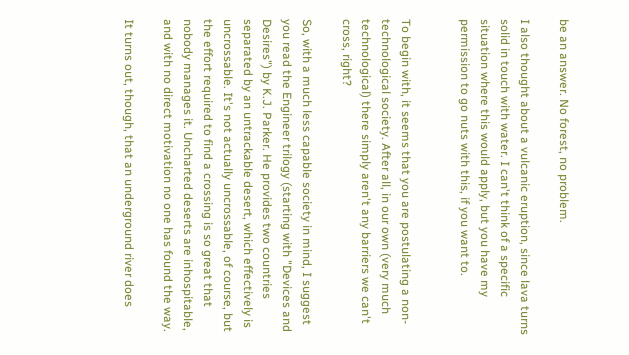be an answer. No forest, no problem.

I also thought about a vulcanic eruption, since lava turns solid in touch with water. I can't think of a specific situation where this would apply, but you have my permission to go nuts with this, if you want to.


To begin with, it seems that you are postulating a non-technological society. After all, in our own (very much technological) there simply aren't any barriers we can't cross, right?

So, with a much less capable society in mind, I suggest you read the Engineer trilogy (starting with "Devices and Desires") by K.J. Parker. He provides two countries separated by an untrackable desert, which effectively is uncrossable. It's not actually uncrossable, of course, but the effort required to find a crossing is so great that nobody manages it. Uncharted deserts are inhospitable, and with no direct motivation no one has found the way.

It turns out, though, that an underground river does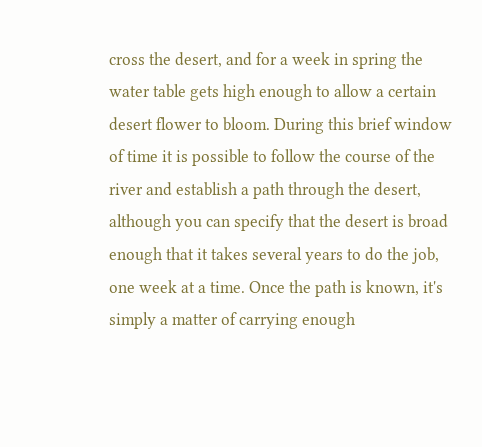cross the desert, and for a week in spring the water table gets high enough to allow a certain desert flower to bloom. During this brief window of time it is possible to follow the course of the river and establish a path through the desert, although you can specify that the desert is broad enough that it takes several years to do the job, one week at a time. Once the path is known, it's simply a matter of carrying enough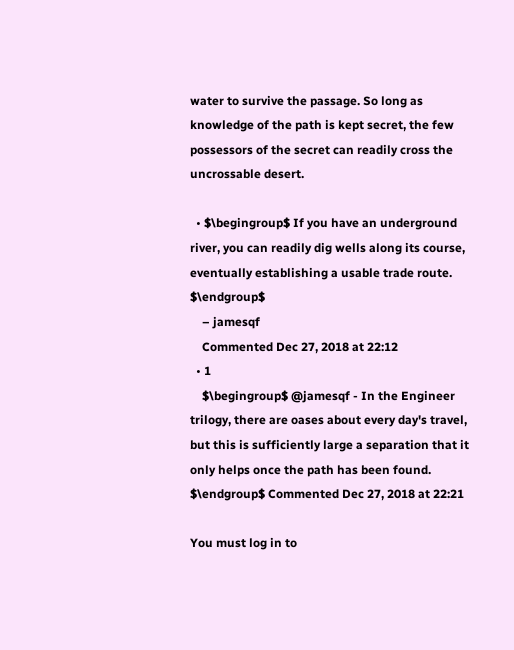water to survive the passage. So long as knowledge of the path is kept secret, the few possessors of the secret can readily cross the uncrossable desert.

  • $\begingroup$ If you have an underground river, you can readily dig wells along its course, eventually establishing a usable trade route. $\endgroup$
    – jamesqf
    Commented Dec 27, 2018 at 22:12
  • 1
    $\begingroup$ @jamesqf - In the Engineer trilogy, there are oases about every day's travel, but this is sufficiently large a separation that it only helps once the path has been found. $\endgroup$ Commented Dec 27, 2018 at 22:21

You must log in to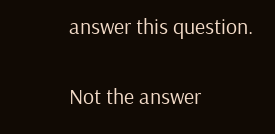answer this question.

Not the answer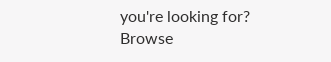you're looking for? Browse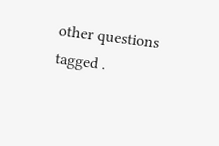other questions tagged .